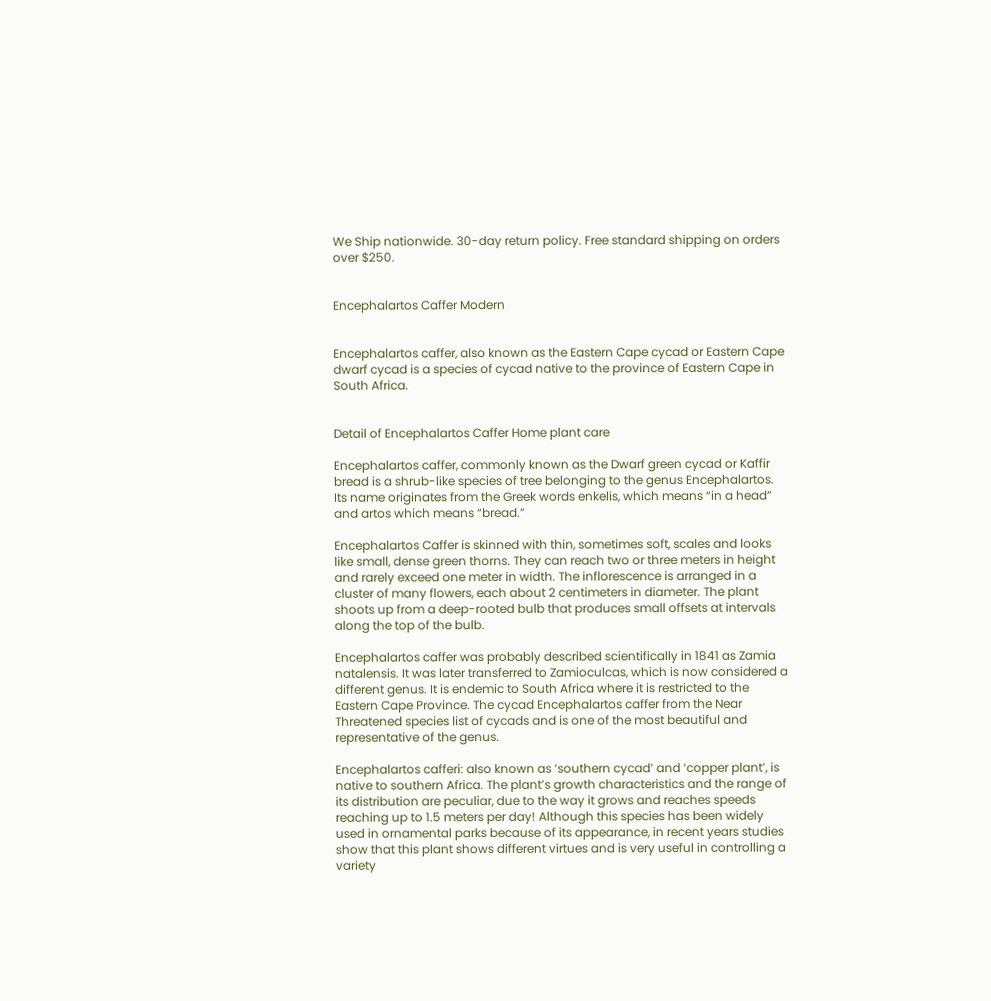We Ship nationwide. 30-day return policy. Free standard shipping on orders over $250.


Encephalartos Caffer Modern


Encephalartos caffer, also known as the Eastern Cape cycad or Eastern Cape dwarf cycad is a species of cycad native to the province of Eastern Cape in South Africa.


Detail of Encephalartos Caffer Home plant care

Encephalartos caffer, commonly known as the Dwarf green cycad or Kaffir bread is a shrub-like species of tree belonging to the genus Encephalartos. Its name originates from the Greek words enkelis, which means “in a head” and artos which means “bread.”

Encephalartos Caffer is skinned with thin, sometimes soft, scales and looks like small, dense green thorns. They can reach two or three meters in height and rarely exceed one meter in width. The inflorescence is arranged in a cluster of many flowers, each about 2 centimeters in diameter. The plant shoots up from a deep-rooted bulb that produces small offsets at intervals along the top of the bulb.

Encephalartos caffer was probably described scientifically in 1841 as Zamia natalensis. It was later transferred to Zamioculcas, which is now considered a different genus. It is endemic to South Africa where it is restricted to the Eastern Cape Province. The cycad Encephalartos caffer from the Near Threatened species list of cycads and is one of the most beautiful and representative of the genus.

Encephalartos cafferi: also known as ‘southern cycad’ and ‘copper plant’, is native to southern Africa. The plant’s growth characteristics and the range of its distribution are peculiar, due to the way it grows and reaches speeds reaching up to 1.5 meters per day! Although this species has been widely used in ornamental parks because of its appearance, in recent years studies show that this plant shows different virtues and is very useful in controlling a variety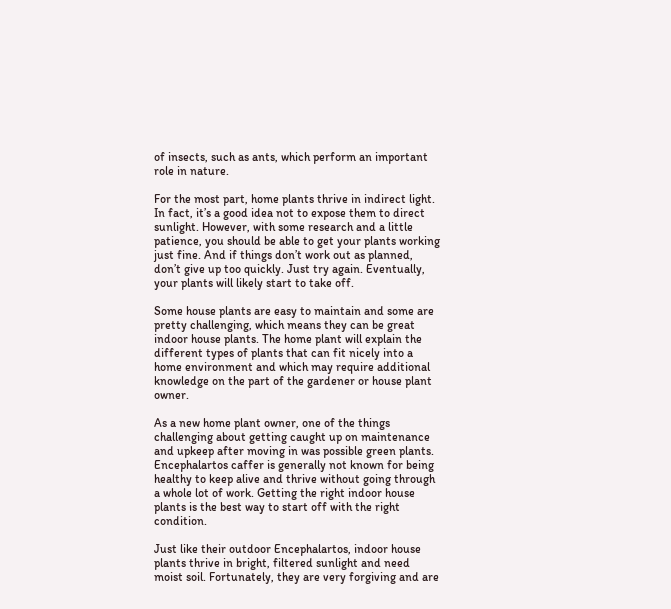of insects, such as ants, which perform an important role in nature.

For the most part, home plants thrive in indirect light. In fact, it’s a good idea not to expose them to direct sunlight. However, with some research and a little patience, you should be able to get your plants working just fine. And if things don’t work out as planned, don’t give up too quickly. Just try again. Eventually, your plants will likely start to take off.

Some house plants are easy to maintain and some are pretty challenging, which means they can be great indoor house plants. The home plant will explain the different types of plants that can fit nicely into a home environment and which may require additional knowledge on the part of the gardener or house plant owner.

As a new home plant owner, one of the things challenging about getting caught up on maintenance and upkeep after moving in was possible green plants. Encephalartos caffer is generally not known for being healthy to keep alive and thrive without going through a whole lot of work. Getting the right indoor house plants is the best way to start off with the right condition.

Just like their outdoor Encephalartos, indoor house plants thrive in bright, filtered sunlight and need moist soil. Fortunately, they are very forgiving and are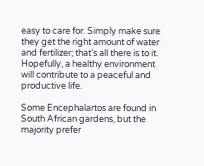easy to care for. Simply make sure they get the right amount of water and fertilizer; that’s all there is to it. Hopefully, a healthy environment will contribute to a peaceful and productive life.

Some Encephalartos are found in South African gardens, but the majority prefer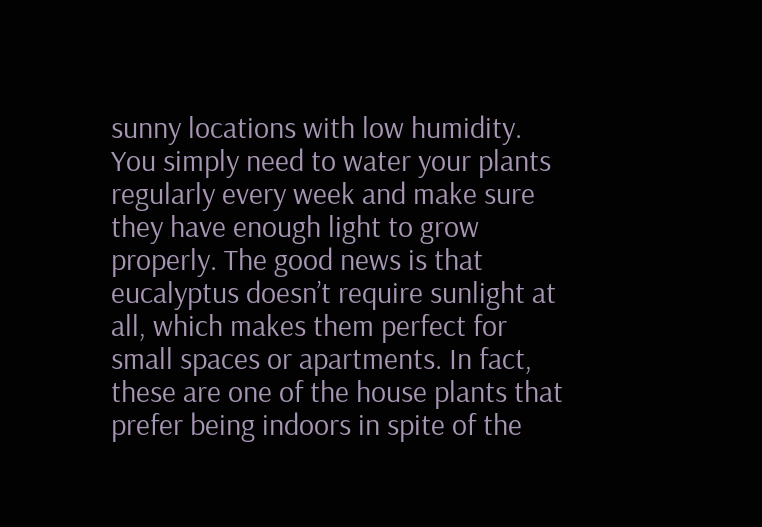sunny locations with low humidity. You simply need to water your plants regularly every week and make sure they have enough light to grow properly. The good news is that eucalyptus doesn’t require sunlight at all, which makes them perfect for small spaces or apartments. In fact, these are one of the house plants that prefer being indoors in spite of the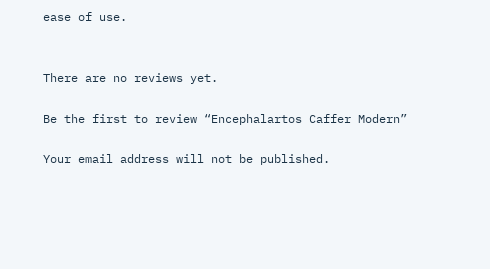ease of use.


There are no reviews yet.

Be the first to review “Encephalartos Caffer Modern”

Your email address will not be published.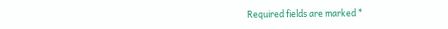Required fields are marked *